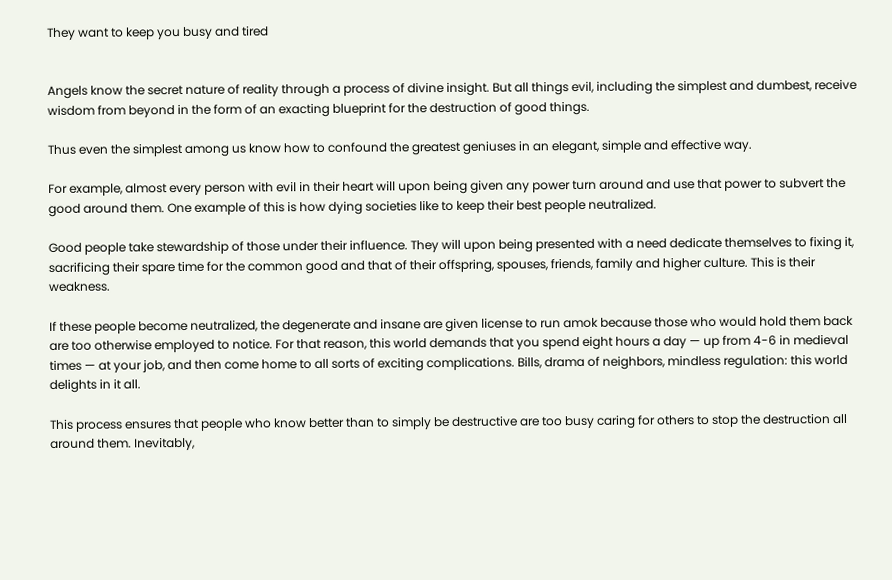They want to keep you busy and tired


Angels know the secret nature of reality through a process of divine insight. But all things evil, including the simplest and dumbest, receive wisdom from beyond in the form of an exacting blueprint for the destruction of good things.

Thus even the simplest among us know how to confound the greatest geniuses in an elegant, simple and effective way.

For example, almost every person with evil in their heart will upon being given any power turn around and use that power to subvert the good around them. One example of this is how dying societies like to keep their best people neutralized.

Good people take stewardship of those under their influence. They will upon being presented with a need dedicate themselves to fixing it, sacrificing their spare time for the common good and that of their offspring, spouses, friends, family and higher culture. This is their weakness.

If these people become neutralized, the degenerate and insane are given license to run amok because those who would hold them back are too otherwise employed to notice. For that reason, this world demands that you spend eight hours a day — up from 4-6 in medieval times — at your job, and then come home to all sorts of exciting complications. Bills, drama of neighbors, mindless regulation: this world delights in it all.

This process ensures that people who know better than to simply be destructive are too busy caring for others to stop the destruction all around them. Inevitably,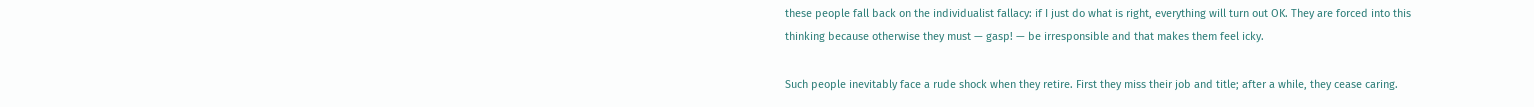these people fall back on the individualist fallacy: if I just do what is right, everything will turn out OK. They are forced into this thinking because otherwise they must — gasp! — be irresponsible and that makes them feel icky.

Such people inevitably face a rude shock when they retire. First they miss their job and title; after a while, they cease caring.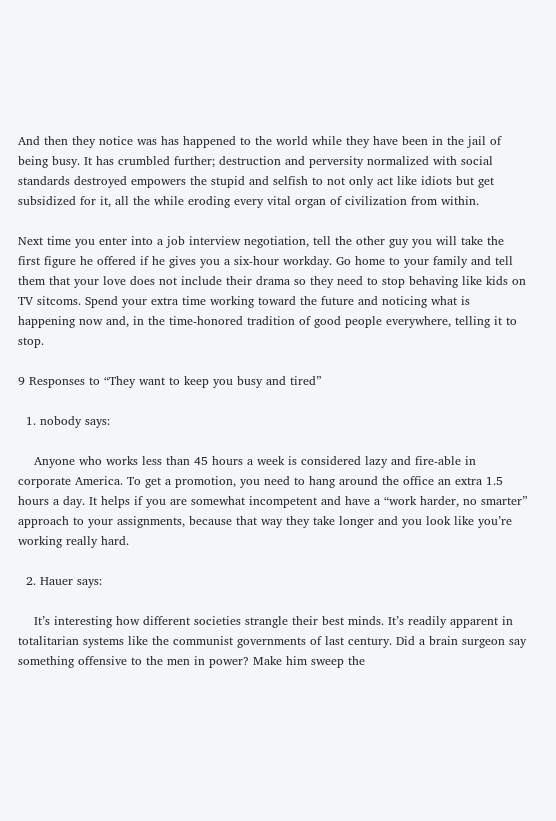And then they notice was has happened to the world while they have been in the jail of being busy. It has crumbled further; destruction and perversity normalized with social standards destroyed empowers the stupid and selfish to not only act like idiots but get subsidized for it, all the while eroding every vital organ of civilization from within.

Next time you enter into a job interview negotiation, tell the other guy you will take the first figure he offered if he gives you a six-hour workday. Go home to your family and tell them that your love does not include their drama so they need to stop behaving like kids on TV sitcoms. Spend your extra time working toward the future and noticing what is happening now and, in the time-honored tradition of good people everywhere, telling it to stop.

9 Responses to “They want to keep you busy and tired”

  1. nobody says:

    Anyone who works less than 45 hours a week is considered lazy and fire-able in corporate America. To get a promotion, you need to hang around the office an extra 1.5 hours a day. It helps if you are somewhat incompetent and have a “work harder, no smarter” approach to your assignments, because that way they take longer and you look like you’re working really hard.

  2. Hauer says:

    It’s interesting how different societies strangle their best minds. It’s readily apparent in totalitarian systems like the communist governments of last century. Did a brain surgeon say something offensive to the men in power? Make him sweep the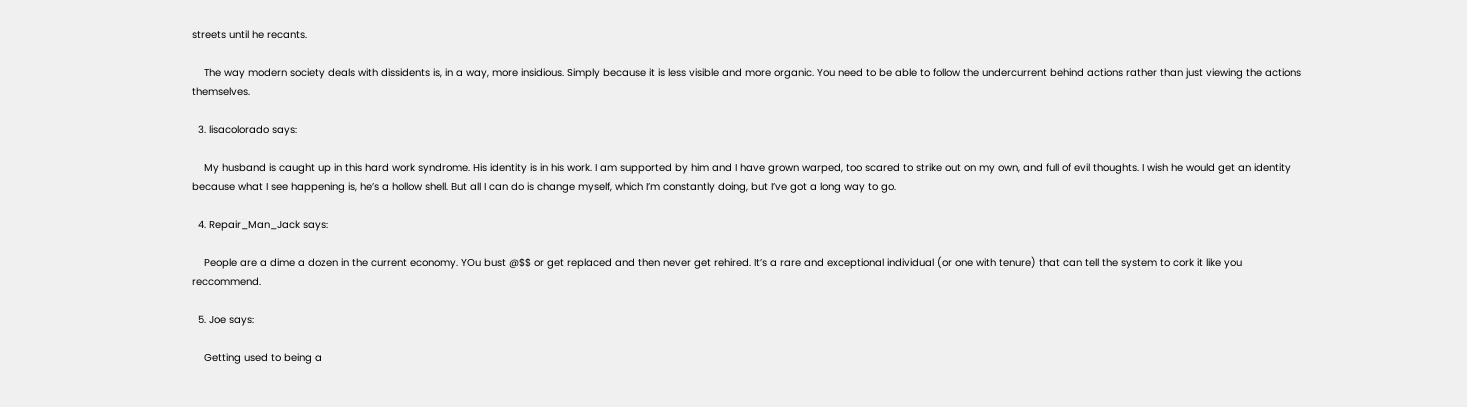streets until he recants.

    The way modern society deals with dissidents is, in a way, more insidious. Simply because it is less visible and more organic. You need to be able to follow the undercurrent behind actions rather than just viewing the actions themselves.

  3. lisacolorado says:

    My husband is caught up in this hard work syndrome. His identity is in his work. I am supported by him and I have grown warped, too scared to strike out on my own, and full of evil thoughts. I wish he would get an identity because what I see happening is, he’s a hollow shell. But all I can do is change myself, which I’m constantly doing, but I’ve got a long way to go.

  4. Repair_Man_Jack says:

    People are a dime a dozen in the current economy. YOu bust @$$ or get replaced and then never get rehired. It’s a rare and exceptional individual (or one with tenure) that can tell the system to cork it like you reccommend.

  5. Joe says:

    Getting used to being a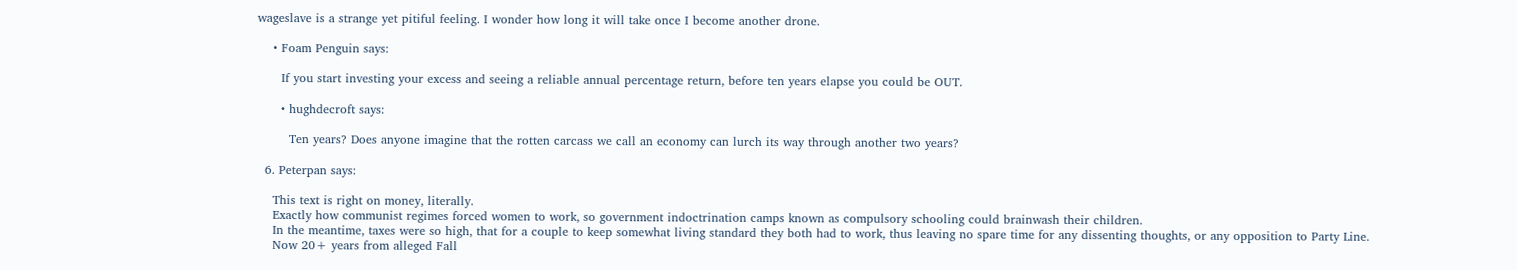wageslave is a strange yet pitiful feeling. I wonder how long it will take once I become another drone.

    • Foam Penguin says:

      If you start investing your excess and seeing a reliable annual percentage return, before ten years elapse you could be OUT.

      • hughdecroft says:

        Ten years? Does anyone imagine that the rotten carcass we call an economy can lurch its way through another two years?

  6. Peterpan says:

    This text is right on money, literally.
    Exactly how communist regimes forced women to work, so government indoctrination camps known as compulsory schooling could brainwash their children.
    In the meantime, taxes were so high, that for a couple to keep somewhat living standard they both had to work, thus leaving no spare time for any dissenting thoughts, or any opposition to Party Line.
    Now 20+ years from alleged Fall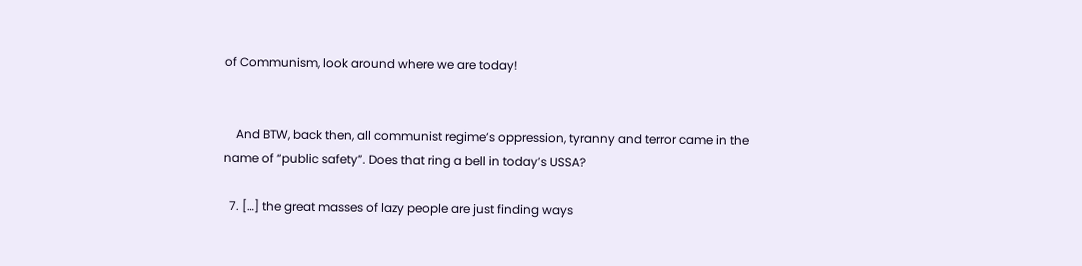of Communism, look around where we are today!


    And BTW, back then, all communist regime’s oppression, tyranny and terror came in the name of “public safety”. Does that ring a bell in today’s USSA?

  7. […] the great masses of lazy people are just finding ways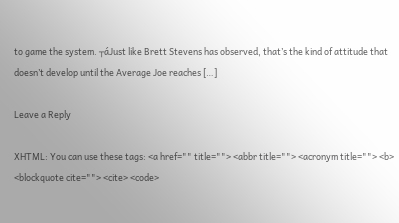to game the system. ┬áJust like Brett Stevens has observed, that’s the kind of attitude that doesn’t develop until the Average Joe reaches […]

Leave a Reply

XHTML: You can use these tags: <a href="" title=""> <abbr title=""> <acronym title=""> <b> <blockquote cite=""> <cite> <code>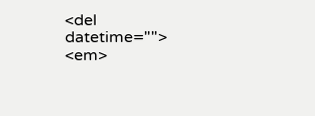<del datetime=""> <em>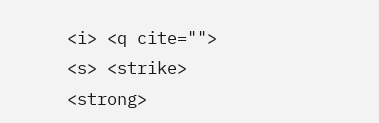<i> <q cite=""> <s> <strike> <strong>